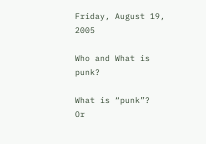Friday, August 19, 2005

Who and What is punk?

What is “punk”?
Or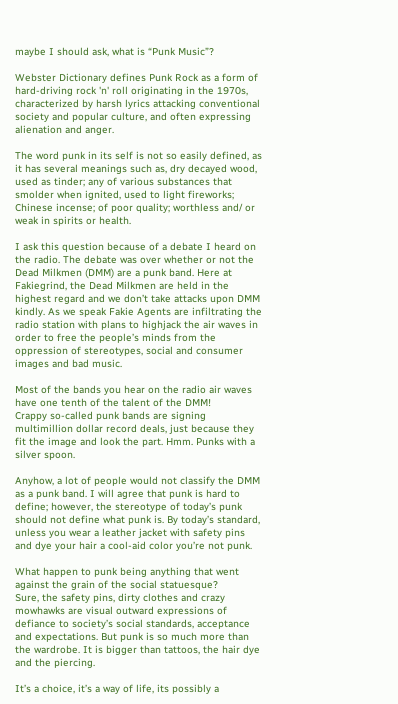maybe I should ask, what is “Punk Music”?

Webster Dictionary defines Punk Rock as a form of hard-driving rock 'n' roll originating in the 1970s, characterized by harsh lyrics attacking conventional society and popular culture, and often expressing alienation and anger.

The word punk in its self is not so easily defined, as it has several meanings such as, dry decayed wood, used as tinder; any of various substances that smolder when ignited, used to light fireworks; Chinese incense; of poor quality; worthless and/ or weak in spirits or health.

I ask this question because of a debate I heard on the radio. The debate was over whether or not the Dead Milkmen (DMM) are a punk band. Here at Fakiegrind, the Dead Milkmen are held in the highest regard and we don’t take attacks upon DMM kindly. As we speak Fakie Agents are infiltrating the radio station with plans to highjack the air waves in order to free the people’s minds from the oppression of stereotypes, social and consumer images and bad music.

Most of the bands you hear on the radio air waves have one tenth of the talent of the DMM!
Crappy so-called punk bands are signing multimillion dollar record deals, just because they fit the image and look the part. Hmm. Punks with a silver spoon.

Anyhow, a lot of people would not classify the DMM as a punk band. I will agree that punk is hard to define; however, the stereotype of today’s punk should not define what punk is. By today’s standard, unless you wear a leather jacket with safety pins and dye your hair a cool-aid color you’re not punk.

What happen to punk being anything that went against the grain of the social statuesque?
Sure, the safety pins, dirty clothes and crazy mowhawks are visual outward expressions of defiance to society’s social standards, acceptance and expectations. But punk is so much more than the wardrobe. It is bigger than tattoos, the hair dye and the piercing.

It’s a choice, it’s a way of life, its possibly a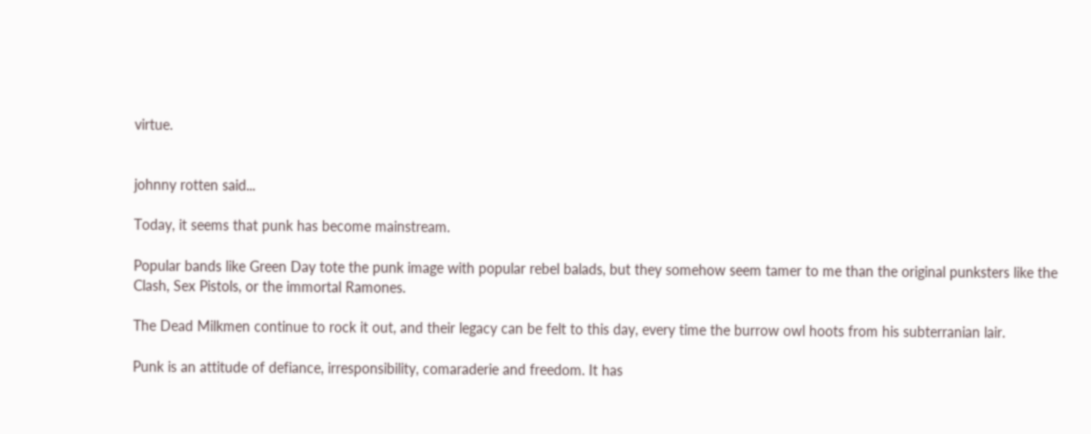virtue.


johnny rotten said...

Today, it seems that punk has become mainstream.

Popular bands like Green Day tote the punk image with popular rebel balads, but they somehow seem tamer to me than the original punksters like the Clash, Sex Pistols, or the immortal Ramones.

The Dead Milkmen continue to rock it out, and their legacy can be felt to this day, every time the burrow owl hoots from his subterranian lair.

Punk is an attitude of defiance, irresponsibility, comaraderie and freedom. It has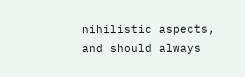nihilistic aspects, and should always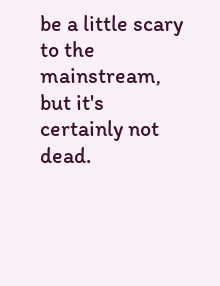be a little scary to the mainstream, but it's certainly not dead.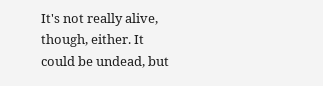It's not really alive, though, either. It could be undead, but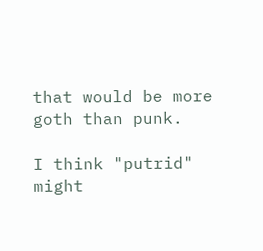that would be more goth than punk.

I think "putrid" might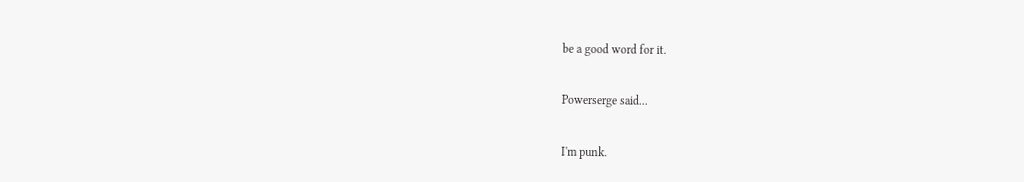be a good word for it.

Powerserge said...

I'm punk.